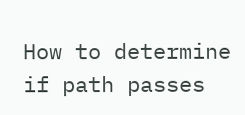How to determine if path passes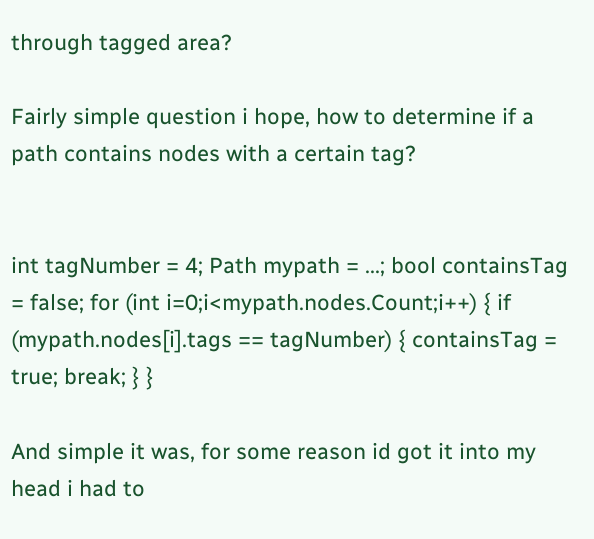through tagged area?

Fairly simple question i hope, how to determine if a path contains nodes with a certain tag?


int tagNumber = 4; Path mypath = ...; bool containsTag = false; for (int i=0;i<mypath.nodes.Count;i++) { if (mypath.nodes[i].tags == tagNumber) { containsTag = true; break; } }

And simple it was, for some reason id got it into my head i had to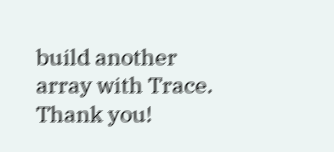build another array with Trace.
Thank you!